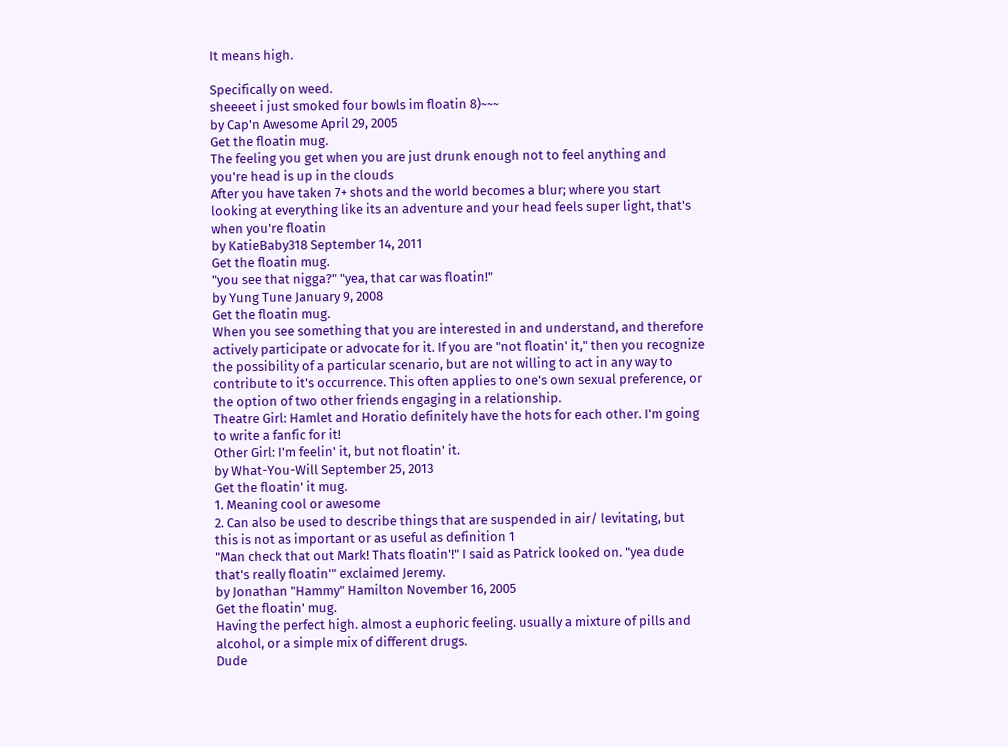It means high.

Specifically on weed.
sheeeet i just smoked four bowls im floatin 8)~~~
by Cap'n Awesome April 29, 2005
Get the floatin mug.
The feeling you get when you are just drunk enough not to feel anything and you're head is up in the clouds
After you have taken 7+ shots and the world becomes a blur; where you start looking at everything like its an adventure and your head feels super light, that's when you're floatin
by KatieBaby318 September 14, 2011
Get the floatin mug.
"you see that nigga?" "yea, that car was floatin!"
by Yung Tune January 9, 2008
Get the floatin mug.
When you see something that you are interested in and understand, and therefore actively participate or advocate for it. If you are "not floatin' it," then you recognize the possibility of a particular scenario, but are not willing to act in any way to contribute to it's occurrence. This often applies to one's own sexual preference, or the option of two other friends engaging in a relationship.
Theatre Girl: Hamlet and Horatio definitely have the hots for each other. I'm going to write a fanfic for it!
Other Girl: I'm feelin' it, but not floatin' it.
by What-You-Will September 25, 2013
Get the floatin' it mug.
1. Meaning cool or awesome
2. Can also be used to describe things that are suspended in air/ levitating, but this is not as important or as useful as definition 1
"Man check that out Mark! Thats floatin'!" I said as Patrick looked on. "yea dude that's really floatin'" exclaimed Jeremy.
by Jonathan "Hammy" Hamilton November 16, 2005
Get the floatin' mug.
Having the perfect high. almost a euphoric feeling. usually a mixture of pills and alcohol, or a simple mix of different drugs.
Dude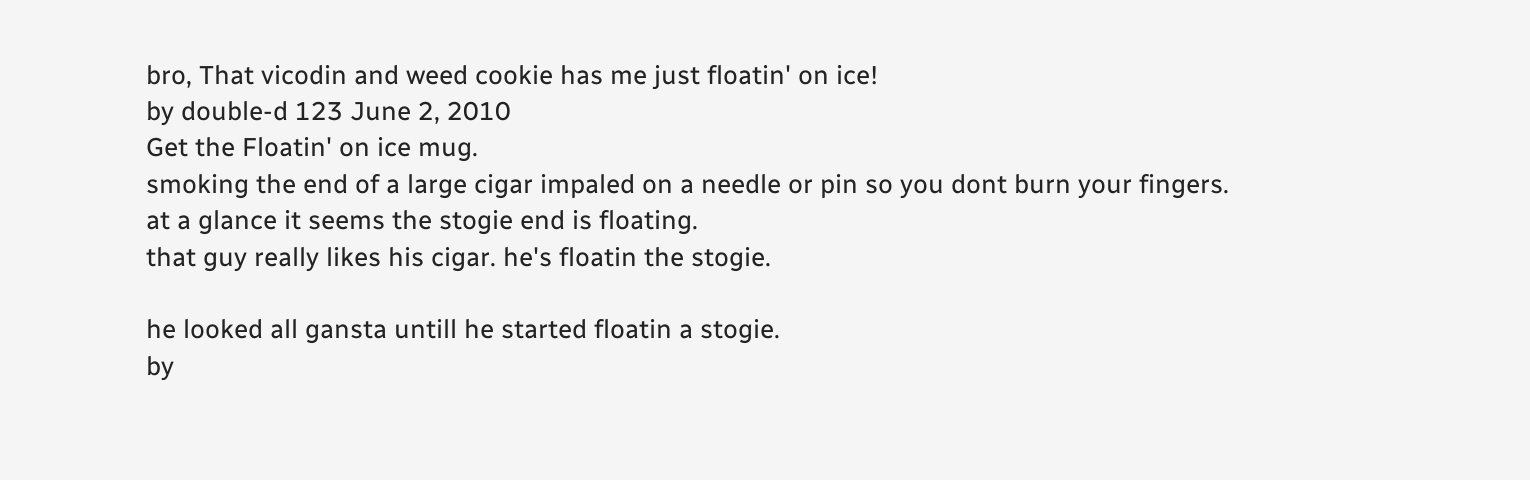bro, That vicodin and weed cookie has me just floatin' on ice!
by double-d 123 June 2, 2010
Get the Floatin' on ice mug.
smoking the end of a large cigar impaled on a needle or pin so you dont burn your fingers.
at a glance it seems the stogie end is floating.
that guy really likes his cigar. he's floatin the stogie.

he looked all gansta untill he started floatin a stogie.
by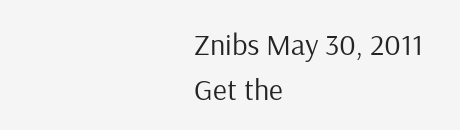Znibs May 30, 2011
Get the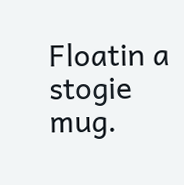Floatin a stogie mug.